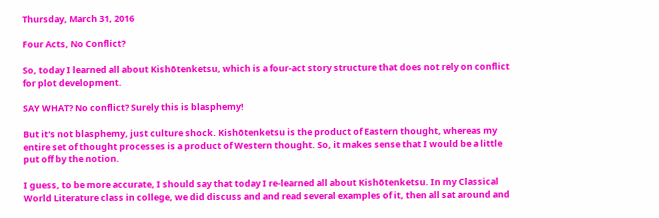Thursday, March 31, 2016

Four Acts, No Conflict?

So, today I learned all about Kishōtenketsu, which is a four-act story structure that does not rely on conflict for plot development.

SAY WHAT? No conflict? Surely this is blasphemy!

But it's not blasphemy, just culture shock. Kishōtenketsu is the product of Eastern thought, whereas my entire set of thought processes is a product of Western thought. So, it makes sense that I would be a little put off by the notion.

I guess, to be more accurate, I should say that today I re-learned all about Kishōtenketsu. In my Classical World Literature class in college, we did discuss and and read several examples of it, then all sat around and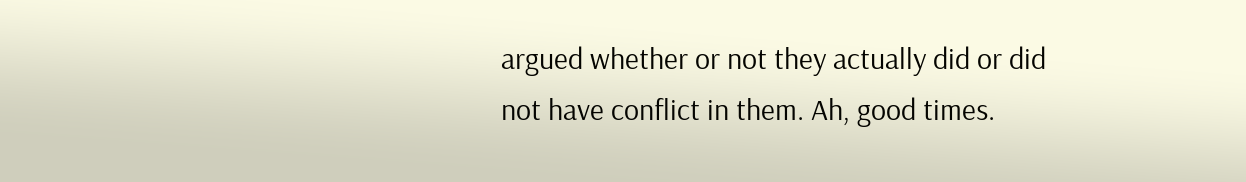argued whether or not they actually did or did not have conflict in them. Ah, good times.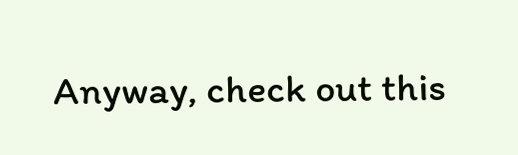Anyway, check out this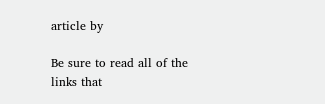article by

Be sure to read all of the links that